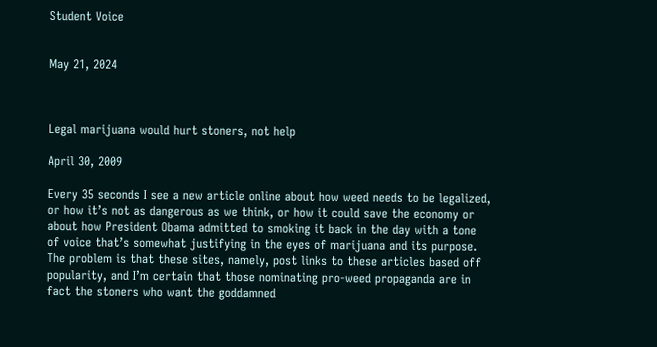Student Voice


May 21, 2024



Legal marijuana would hurt stoners, not help

April 30, 2009

Every 35 seconds I see a new article online about how weed needs to be legalized, or how it’s not as dangerous as we think, or how it could save the economy or about how President Obama admitted to smoking it back in the day with a tone of voice that’s somewhat justifying in the eyes of marijuana and its purpose. The problem is that these sites, namely, post links to these articles based off popularity, and I’m certain that those nominating pro-weed propaganda are in fact the stoners who want the goddamned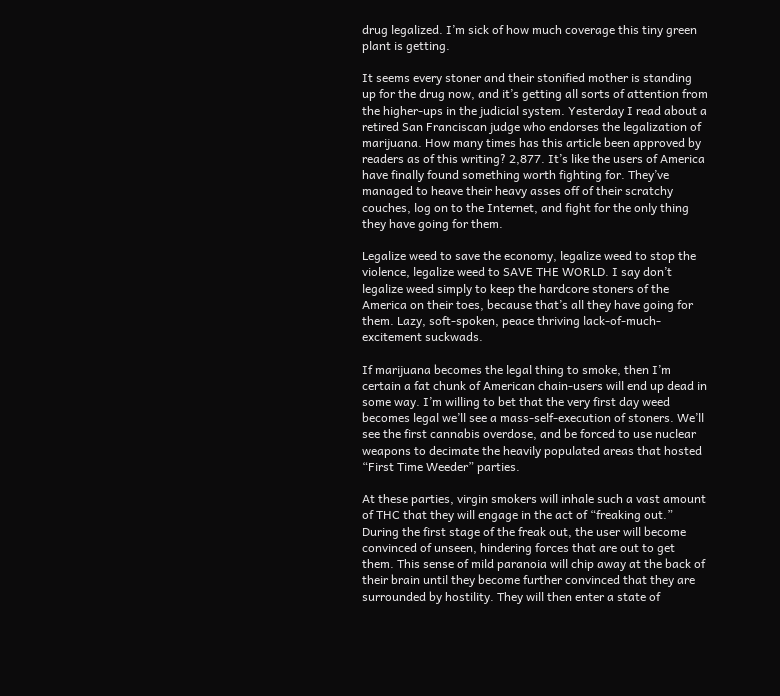drug legalized. I’m sick of how much coverage this tiny green plant is getting.

It seems every stoner and their stonified mother is standing up for the drug now, and it’s getting all sorts of attention from the higher-ups in the judicial system. Yesterday I read about a retired San Franciscan judge who endorses the legalization of marijuana. How many times has this article been approved by readers as of this writing? 2,877. It’s like the users of America have finally found something worth fighting for. They’ve managed to heave their heavy asses off of their scratchy couches, log on to the Internet, and fight for the only thing they have going for them.

Legalize weed to save the economy, legalize weed to stop the violence, legalize weed to SAVE THE WORLD. I say don’t legalize weed simply to keep the hardcore stoners of the America on their toes, because that’s all they have going for them. Lazy, soft-spoken, peace thriving lack-of-much-excitement suckwads.

If marijuana becomes the legal thing to smoke, then I’m certain a fat chunk of American chain-users will end up dead in some way. I’m willing to bet that the very first day weed becomes legal we’ll see a mass-self-execution of stoners. We’ll see the first cannabis overdose, and be forced to use nuclear weapons to decimate the heavily populated areas that hosted “First Time Weeder” parties.

At these parties, virgin smokers will inhale such a vast amount of THC that they will engage in the act of “freaking out.” During the first stage of the freak out, the user will become convinced of unseen, hindering forces that are out to get them. This sense of mild paranoia will chip away at the back of their brain until they become further convinced that they are surrounded by hostility. They will then enter a state of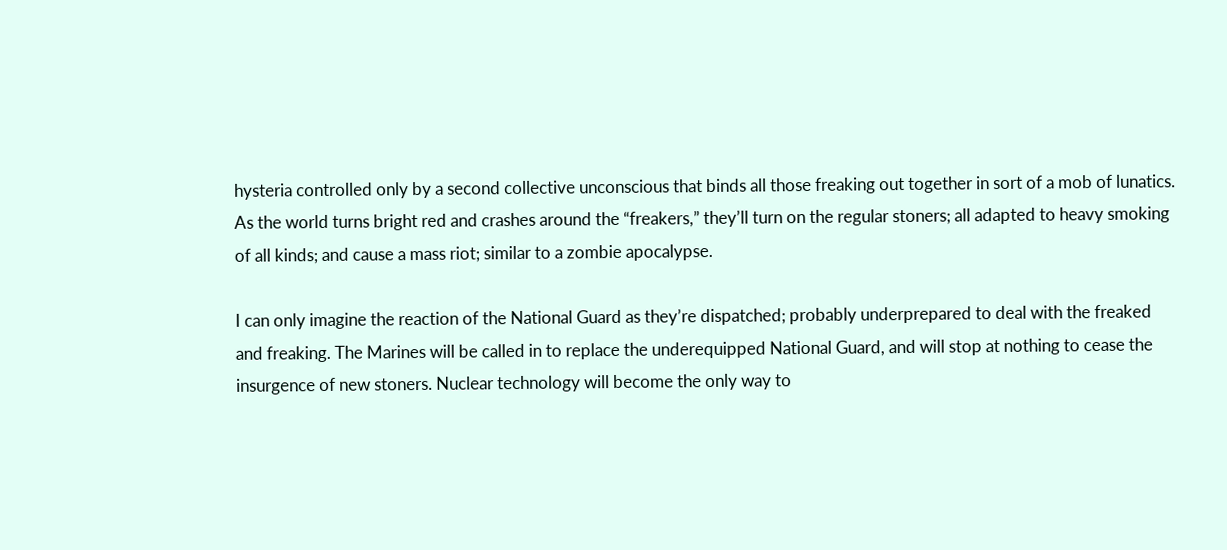hysteria controlled only by a second collective unconscious that binds all those freaking out together in sort of a mob of lunatics. As the world turns bright red and crashes around the “freakers,” they’ll turn on the regular stoners; all adapted to heavy smoking of all kinds; and cause a mass riot; similar to a zombie apocalypse.

I can only imagine the reaction of the National Guard as they’re dispatched; probably underprepared to deal with the freaked and freaking. The Marines will be called in to replace the underequipped National Guard, and will stop at nothing to cease the insurgence of new stoners. Nuclear technology will become the only way to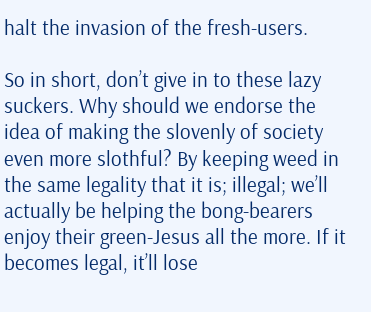halt the invasion of the fresh-users.

So in short, don’t give in to these lazy suckers. Why should we endorse the idea of making the slovenly of society even more slothful? By keeping weed in the same legality that it is; illegal; we’ll actually be helping the bong-bearers enjoy their green-Jesus all the more. If it becomes legal, it’ll lose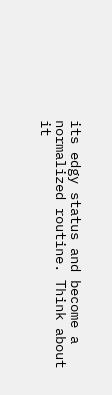its edgy status and become a normalized routine. Think about it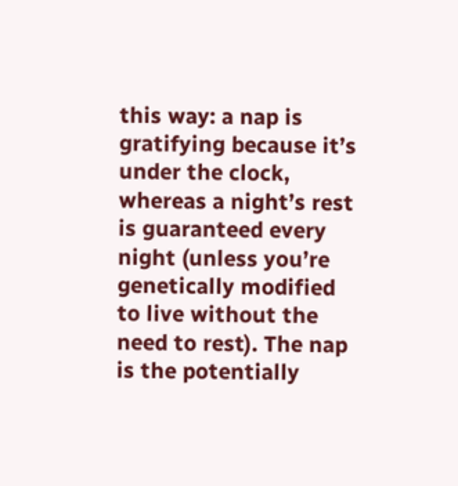this way: a nap is gratifying because it’s under the clock, whereas a night’s rest is guaranteed every night (unless you’re genetically modified to live without the need to rest). The nap is the potentially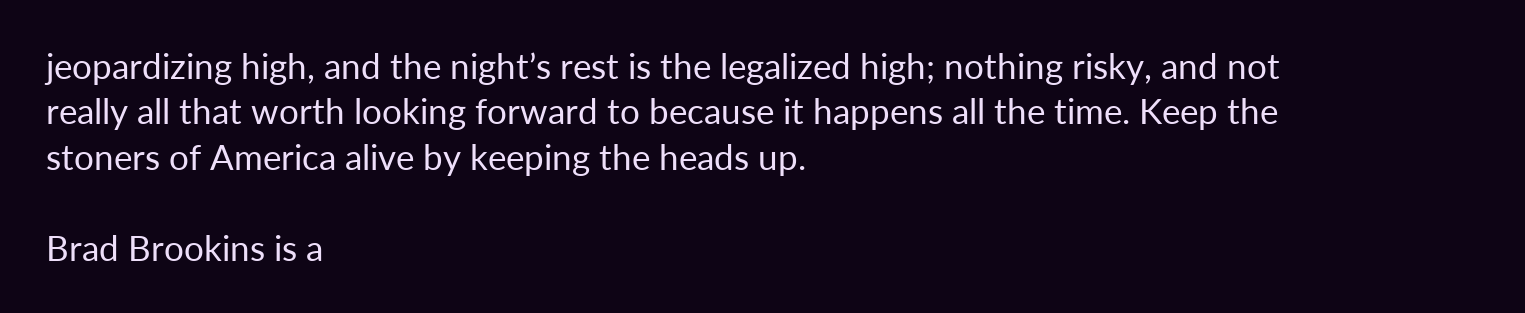jeopardizing high, and the night’s rest is the legalized high; nothing risky, and not really all that worth looking forward to because it happens all the time. Keep the stoners of America alive by keeping the heads up.

Brad Brookins is a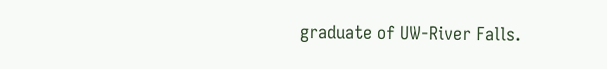graduate of UW-River Falls.